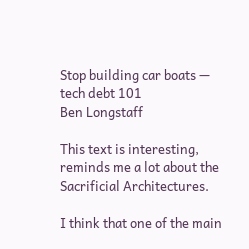Stop building car boats — tech debt 101
Ben Longstaff

This text is interesting, reminds me a lot about the Sacrificial Architectures.

I think that one of the main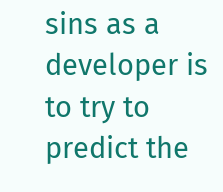sins as a developer is to try to predict the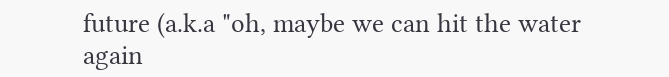future (a.k.a "oh, maybe we can hit the water again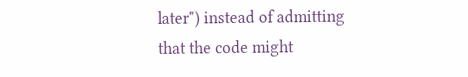later") instead of admitting that the code might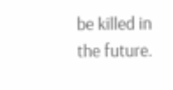be killed in the future.